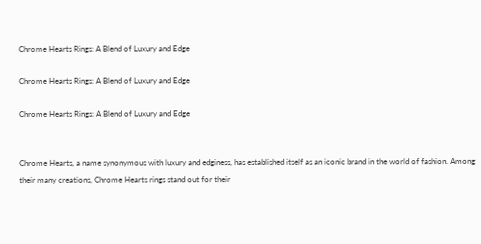Chrome Hearts Rings: A Blend of Luxury and Edge

Chrome Hearts Rings: A Blend of Luxury and Edge

Chrome Hearts Rings: A Blend of Luxury and Edge


Chrome Hearts, a name synonymous with luxury and edginess, has established itself as an iconic brand in the world of fashion. Among their many creations, Chrome Hearts rings stand out for their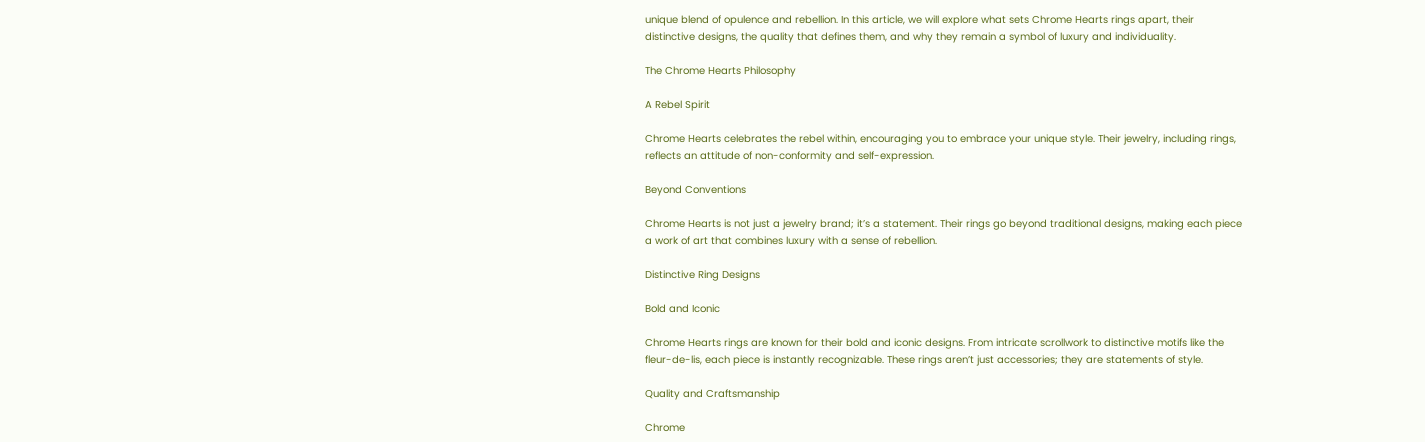unique blend of opulence and rebellion. In this article, we will explore what sets Chrome Hearts rings apart, their distinctive designs, the quality that defines them, and why they remain a symbol of luxury and individuality.

The Chrome Hearts Philosophy

A Rebel Spirit

Chrome Hearts celebrates the rebel within, encouraging you to embrace your unique style. Their jewelry, including rings, reflects an attitude of non-conformity and self-expression.

Beyond Conventions

Chrome Hearts is not just a jewelry brand; it’s a statement. Their rings go beyond traditional designs, making each piece a work of art that combines luxury with a sense of rebellion.

Distinctive Ring Designs

Bold and Iconic

Chrome Hearts rings are known for their bold and iconic designs. From intricate scrollwork to distinctive motifs like the fleur-de-lis, each piece is instantly recognizable. These rings aren’t just accessories; they are statements of style.

Quality and Craftsmanship

Chrome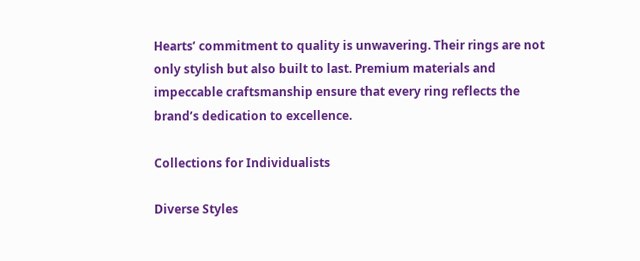Hearts’ commitment to quality is unwavering. Their rings are not only stylish but also built to last. Premium materials and impeccable craftsmanship ensure that every ring reflects the brand’s dedication to excellence.

Collections for Individualists

Diverse Styles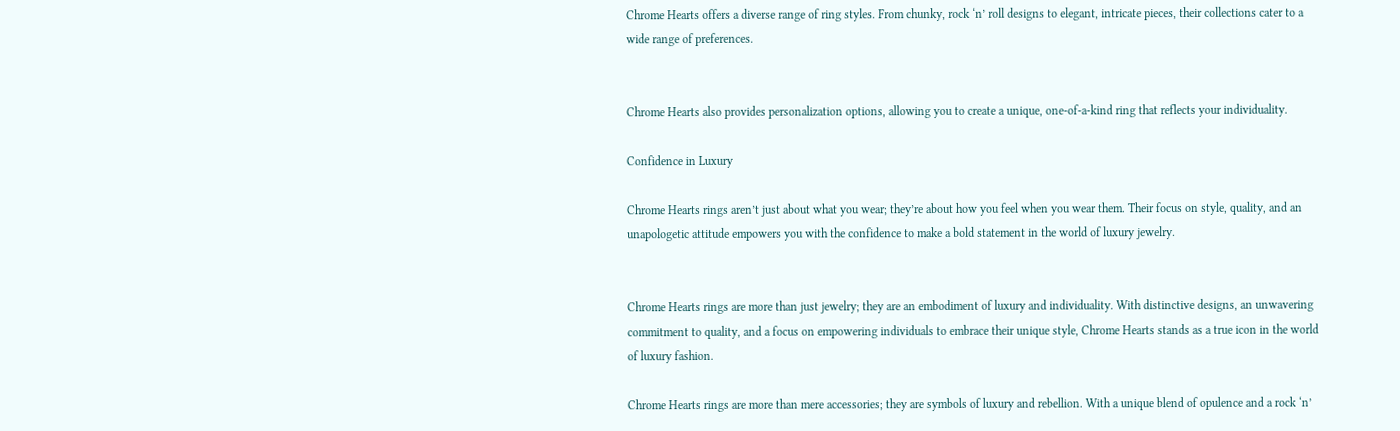Chrome Hearts offers a diverse range of ring styles. From chunky, rock ‘n’ roll designs to elegant, intricate pieces, their collections cater to a wide range of preferences.


Chrome Hearts also provides personalization options, allowing you to create a unique, one-of-a-kind ring that reflects your individuality.

Confidence in Luxury

Chrome Hearts rings aren’t just about what you wear; they’re about how you feel when you wear them. Their focus on style, quality, and an unapologetic attitude empowers you with the confidence to make a bold statement in the world of luxury jewelry.


Chrome Hearts rings are more than just jewelry; they are an embodiment of luxury and individuality. With distinctive designs, an unwavering commitment to quality, and a focus on empowering individuals to embrace their unique style, Chrome Hearts stands as a true icon in the world of luxury fashion.

Chrome Hearts rings are more than mere accessories; they are symbols of luxury and rebellion. With a unique blend of opulence and a rock ‘n’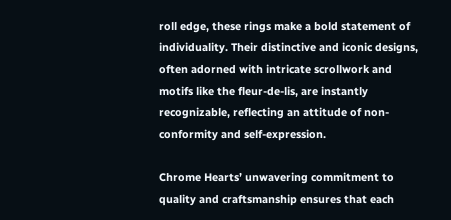roll edge, these rings make a bold statement of individuality. Their distinctive and iconic designs, often adorned with intricate scrollwork and motifs like the fleur-de-lis, are instantly recognizable, reflecting an attitude of non-conformity and self-expression.

Chrome Hearts’ unwavering commitment to quality and craftsmanship ensures that each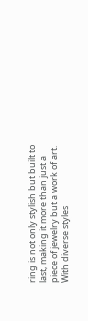ring is not only stylish but built to last, making it more than just a piece of jewelry but a work of art. With diverse styles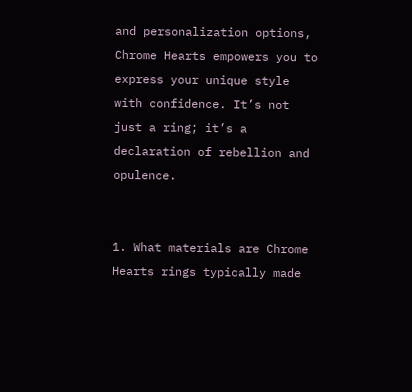and personalization options, Chrome Hearts empowers you to express your unique style with confidence. It’s not just a ring; it’s a declaration of rebellion and opulence.


1. What materials are Chrome Hearts rings typically made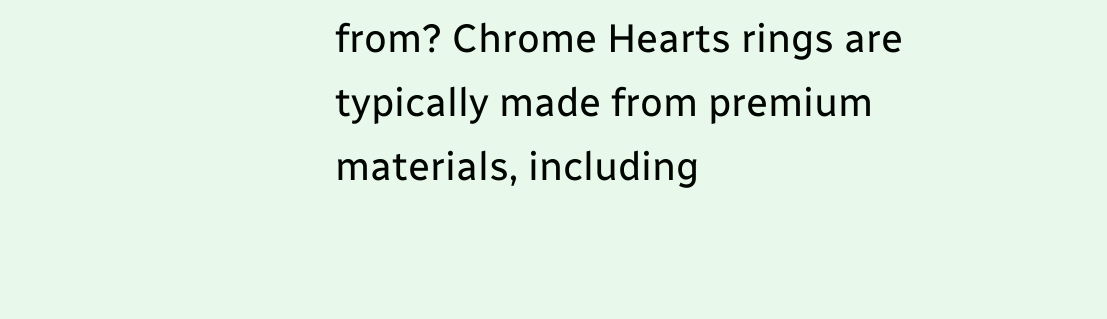from? Chrome Hearts rings are typically made from premium materials, including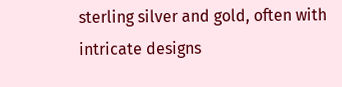sterling silver and gold, often with intricate designs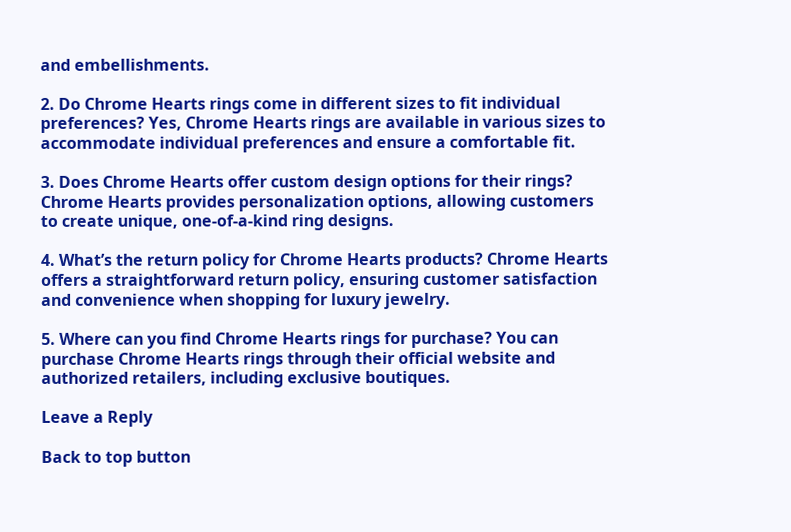and embellishments.

2. Do Chrome Hearts rings come in different sizes to fit individual preferences? Yes, Chrome Hearts rings are available in various sizes to accommodate individual preferences and ensure a comfortable fit.

3. Does Chrome Hearts offer custom design options for their rings? Chrome Hearts provides personalization options, allowing customers to create unique, one-of-a-kind ring designs.

4. What’s the return policy for Chrome Hearts products? Chrome Hearts offers a straightforward return policy, ensuring customer satisfaction and convenience when shopping for luxury jewelry.

5. Where can you find Chrome Hearts rings for purchase? You can purchase Chrome Hearts rings through their official website and authorized retailers, including exclusive boutiques.

Leave a Reply

Back to top button